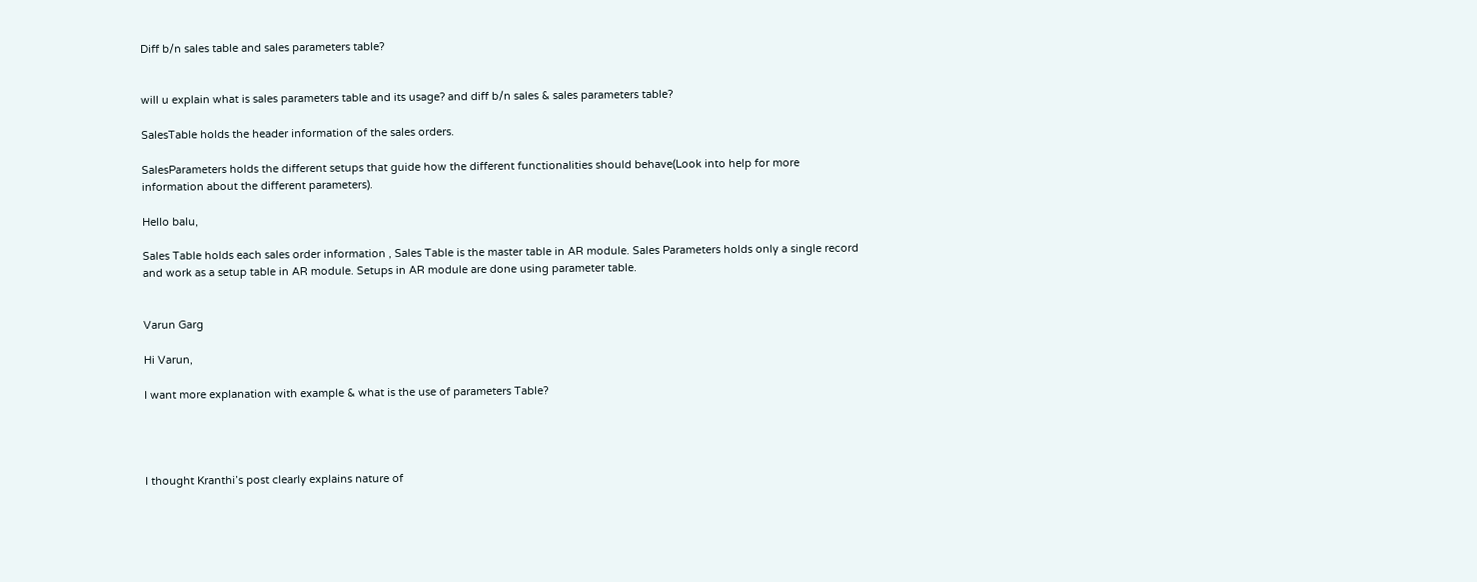Diff b/n sales table and sales parameters table?


will u explain what is sales parameters table and its usage? and diff b/n sales & sales parameters table?

SalesTable holds the header information of the sales orders.

SalesParameters holds the different setups that guide how the different functionalities should behave(Look into help for more information about the different parameters).

Hello balu,

Sales Table holds each sales order information , Sales Table is the master table in AR module. Sales Parameters holds only a single record and work as a setup table in AR module. Setups in AR module are done using parameter table.


Varun Garg

Hi Varun,

I want more explanation with example & what is the use of parameters Table?




I thought Kranthi’s post clearly explains nature of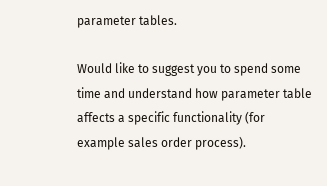parameter tables.

Would like to suggest you to spend some time and understand how parameter table affects a specific functionality (for example sales order process).